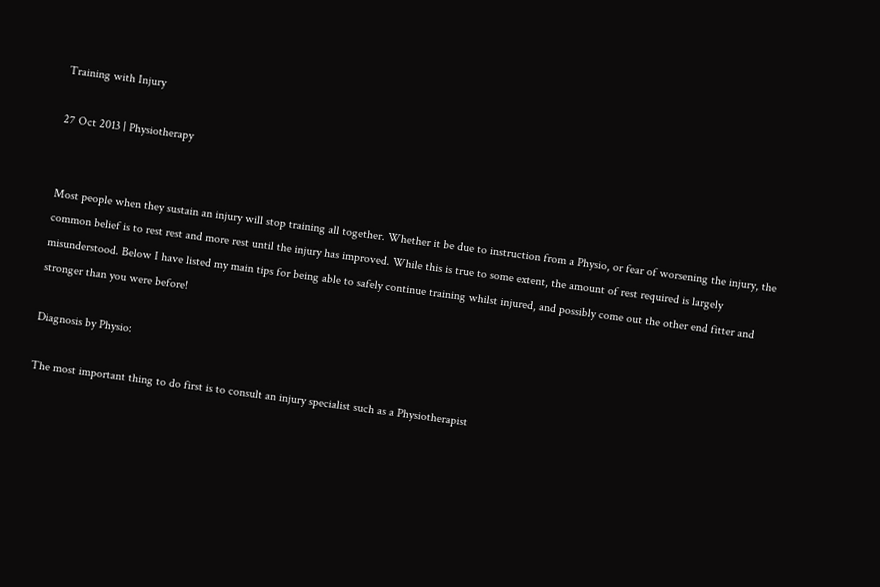Training with Injury

27 Oct 2013 | Physiotherapy


Most people when they sustain an injury will stop training all together. Whether it be due to instruction from a Physio, or fear of worsening the injury, the common belief is to rest rest and more rest until the injury has improved. While this is true to some extent, the amount of rest required is largely misunderstood. Below I have listed my main tips for being able to safely continue training whilst injured, and possibly come out the other end fitter and stronger than you were before!

Diagnosis by Physio:

The most important thing to do first is to consult an injury specialist such as a Physiotherapist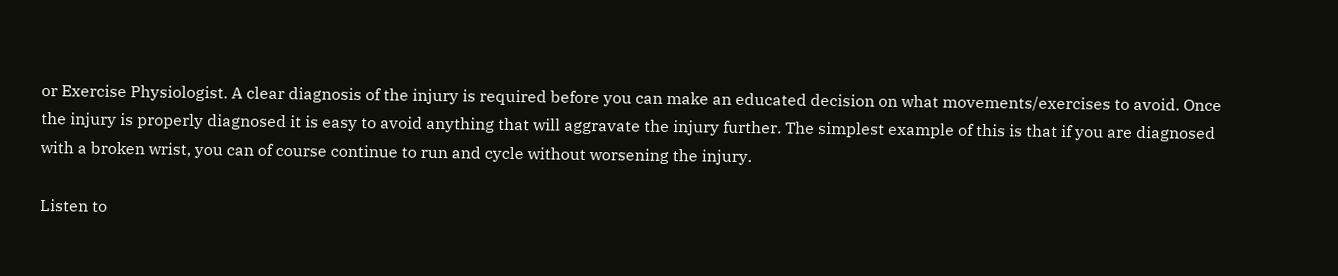or Exercise Physiologist. A clear diagnosis of the injury is required before you can make an educated decision on what movements/exercises to avoid. Once the injury is properly diagnosed it is easy to avoid anything that will aggravate the injury further. The simplest example of this is that if you are diagnosed with a broken wrist, you can of course continue to run and cycle without worsening the injury.

Listen to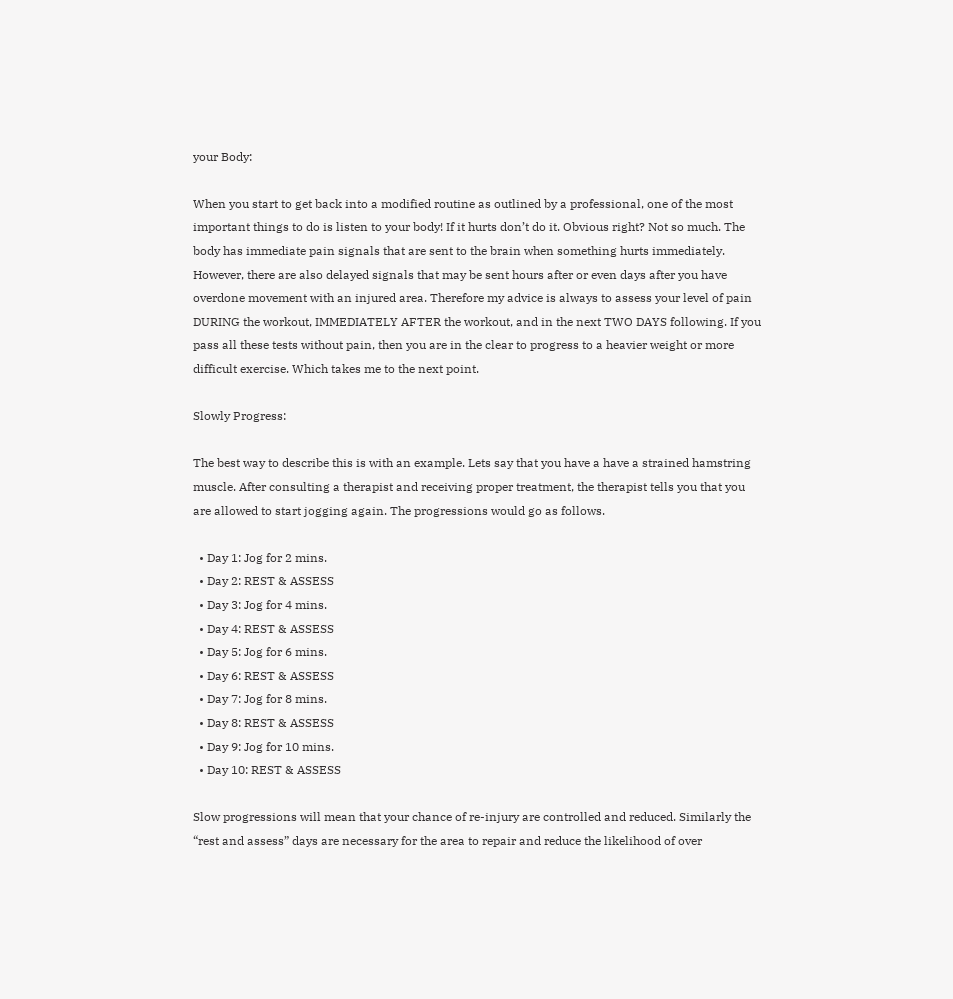your Body:

When you start to get back into a modified routine as outlined by a professional, one of the most important things to do is listen to your body! If it hurts don’t do it. Obvious right? Not so much. The body has immediate pain signals that are sent to the brain when something hurts immediately. However, there are also delayed signals that may be sent hours after or even days after you have overdone movement with an injured area. Therefore my advice is always to assess your level of pain DURING the workout, IMMEDIATELY AFTER the workout, and in the next TWO DAYS following. If you pass all these tests without pain, then you are in the clear to progress to a heavier weight or more difficult exercise. Which takes me to the next point.

Slowly Progress:

The best way to describe this is with an example. Lets say that you have a have a strained hamstring muscle. After consulting a therapist and receiving proper treatment, the therapist tells you that you are allowed to start jogging again. The progressions would go as follows.

  • Day 1: Jog for 2 mins.
  • Day 2: REST & ASSESS
  • Day 3: Jog for 4 mins.
  • Day 4: REST & ASSESS
  • Day 5: Jog for 6 mins.
  • Day 6: REST & ASSESS
  • Day 7: Jog for 8 mins.
  • Day 8: REST & ASSESS
  • Day 9: Jog for 10 mins.
  • Day 10: REST & ASSESS

Slow progressions will mean that your chance of re-injury are controlled and reduced. Similarly the “rest and assess” days are necessary for the area to repair and reduce the likelihood of over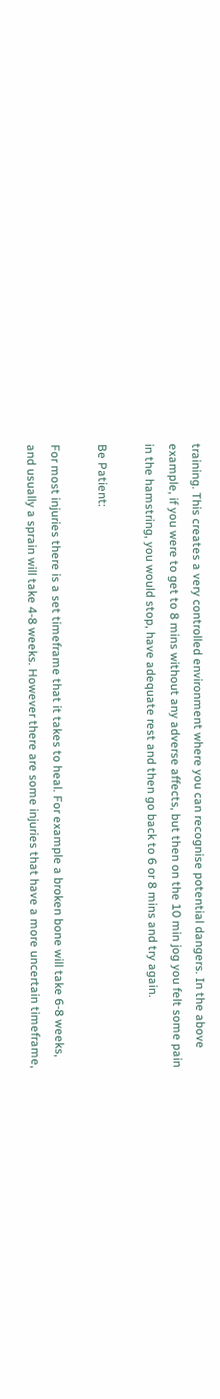training. This creates a very controlled environment where you can recognise potential dangers. In the above example, if you were to get to 8 mins without any adverse affects, but then on the 10 min jog you felt some pain in the hamstring, you would stop, have adequate rest and then go back to 6 or 8 mins and try again.

Be Patient:

For most injuries there is a set timeframe that it takes to heal. For example a broken bone will take 6-8 weeks, and usually a sprain will take 4-8 weeks. However there are some injuries that have a more uncertain timeframe,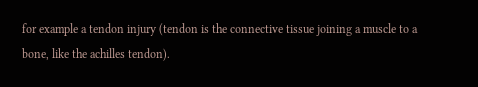for example a tendon injury (tendon is the connective tissue joining a muscle to a bone, like the achilles tendon).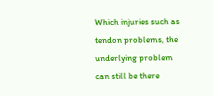Which injuries such as tendon problems, the underlying problem can still be there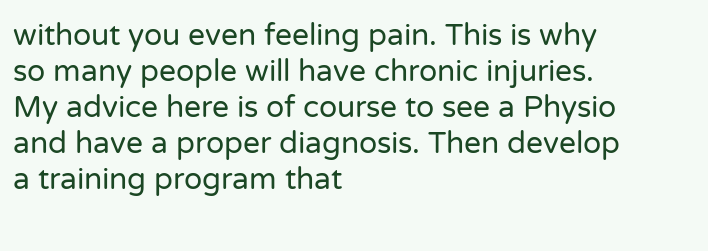without you even feeling pain. This is why so many people will have chronic injuries. My advice here is of course to see a Physio and have a proper diagnosis. Then develop a training program that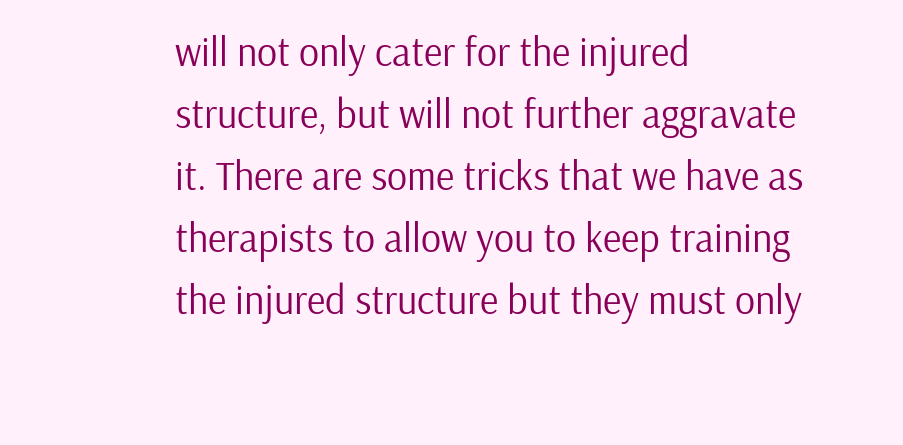will not only cater for the injured structure, but will not further aggravate it. There are some tricks that we have as therapists to allow you to keep training the injured structure but they must only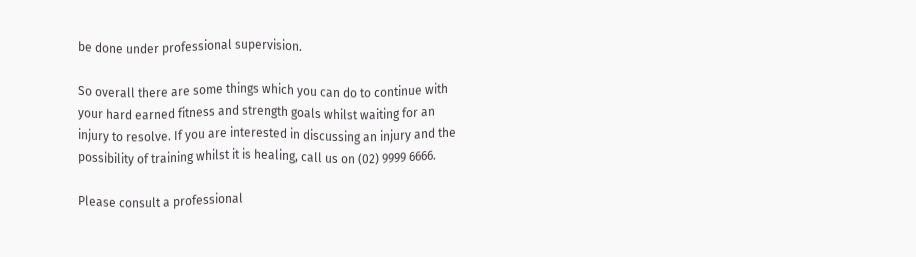be done under professional supervision.

So overall there are some things which you can do to continue with your hard earned fitness and strength goals whilst waiting for an injury to resolve. If you are interested in discussing an injury and the possibility of training whilst it is healing, call us on (02) 9999 6666.

Please consult a professional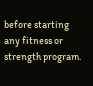before starting any fitness or strength program.